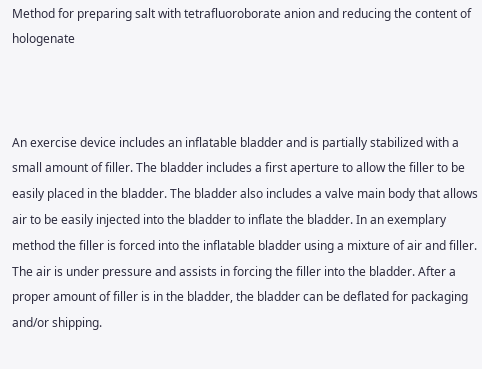Method for preparing salt with tetrafluoroborate anion and reducing the content of hologenate



An exercise device includes an inflatable bladder and is partially stabilized with a small amount of filler. The bladder includes a first aperture to allow the filler to be easily placed in the bladder. The bladder also includes a valve main body that allows air to be easily injected into the bladder to inflate the bladder. In an exemplary method the filler is forced into the inflatable bladder using a mixture of air and filler. The air is under pressure and assists in forcing the filler into the bladder. After a proper amount of filler is in the bladder, the bladder can be deflated for packaging and/or shipping.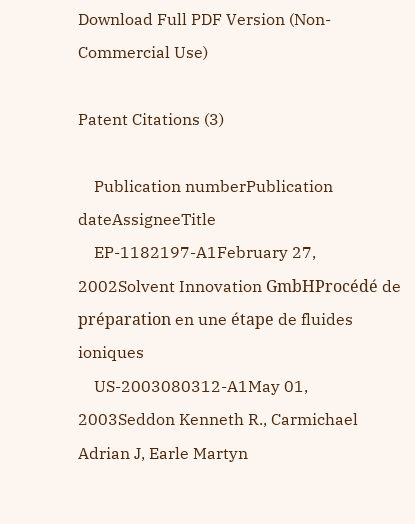Download Full PDF Version (Non-Commercial Use)

Patent Citations (3)

    Publication numberPublication dateAssigneeTitle
    EP-1182197-A1February 27, 2002Solvent Innovation GmbHProcédé de préparation en une étape de fluides ioniques
    US-2003080312-A1May 01, 2003Seddon Kenneth R., Carmichael Adrian J, Earle Martyn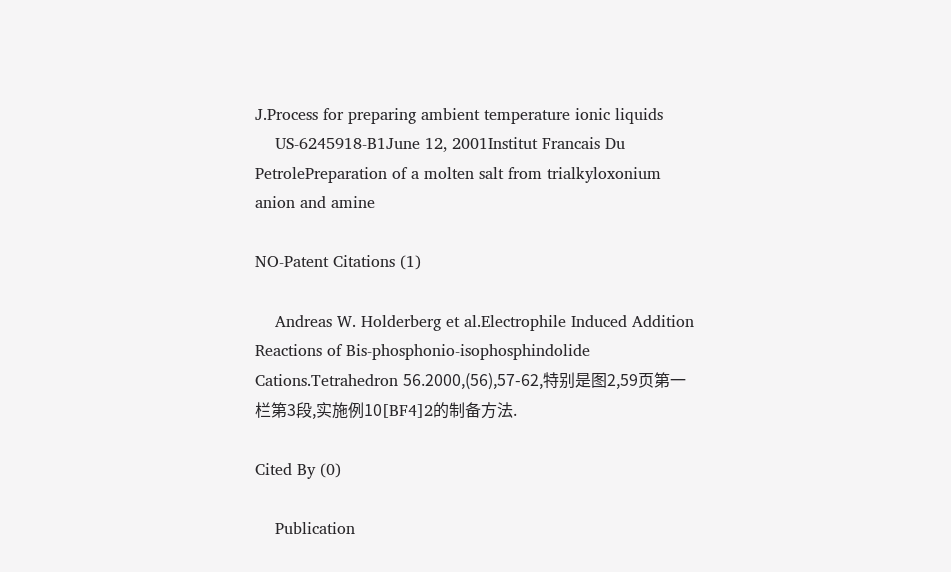J.Process for preparing ambient temperature ionic liquids
    US-6245918-B1June 12, 2001Institut Francais Du PetrolePreparation of a molten salt from trialkyloxonium anion and amine

NO-Patent Citations (1)

    Andreas W. Holderberg et al.Electrophile Induced Addition Reactions of Bis-phosphonio-isophosphindolide Cations.Tetrahedron 56.2000,(56),57-62,特别是图2,59页第一栏第3段,实施例10[BF4]2的制备方法.

Cited By (0)

    Publication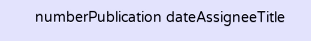numberPublication dateAssigneeTitle